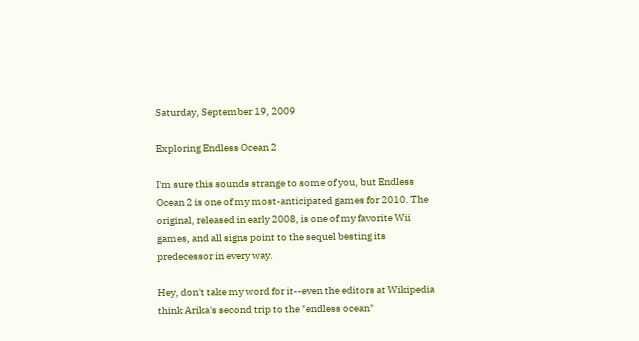Saturday, September 19, 2009

Exploring Endless Ocean 2

I'm sure this sounds strange to some of you, but Endless Ocean 2 is one of my most-anticipated games for 2010. The original, released in early 2008, is one of my favorite Wii games, and all signs point to the sequel besting its predecessor in every way.

Hey, don't take my word for it--even the editors at Wikipedia think Arika's second trip to the "endless ocean"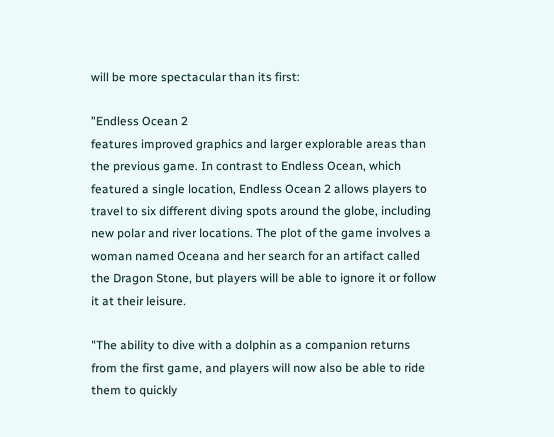will be more spectacular than its first:

"Endless Ocean 2
features improved graphics and larger explorable areas than the previous game. In contrast to Endless Ocean, which featured a single location, Endless Ocean 2 allows players to travel to six different diving spots around the globe, including new polar and river locations. The plot of the game involves a woman named Oceana and her search for an artifact called the Dragon Stone, but players will be able to ignore it or follow it at their leisure.

"The ability to dive with a dolphin as a companion returns from the first game, and players will now also be able to ride them to quickly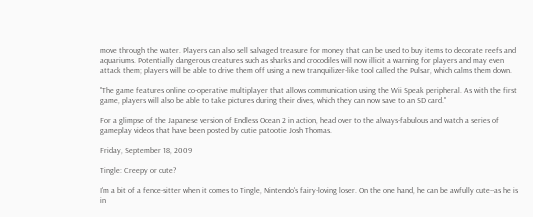move through the water. Players can also sell salvaged treasure for money that can be used to buy items to decorate reefs and aquariums. Potentially dangerous creatures such as sharks and crocodiles will now illicit a warning for players and may even attack them; players will be able to drive them off using a new tranquilizer-like tool called the Pulsar, which calms them down.

"The game features online co-operative multiplayer that allows communication using the Wii Speak peripheral. As with the first game, players will also be able to take pictures during their dives, which they can now save to an SD card."

For a glimpse of the Japanese version of Endless Ocean 2 in action, head over to the always-fabulous and watch a series of gameplay videos that have been posted by cutie patootie Josh Thomas.

Friday, September 18, 2009

Tingle: Creepy or cute?

I'm a bit of a fence-sitter when it comes to Tingle, Nintendo's fairy-loving loser. On the one hand, he can be awfully cute--as he is in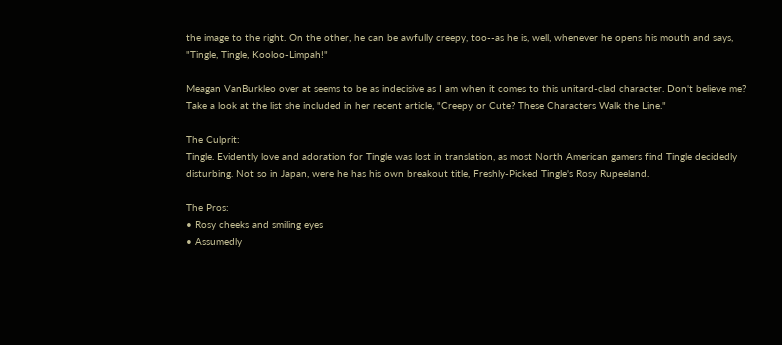the image to the right. On the other, he can be awfully creepy, too--as he is, well, whenever he opens his mouth and says, "Tingle, Tingle, Kooloo-Limpah!"

Meagan VanBurkleo over at seems to be as indecisive as I am when it comes to this unitard-clad character. Don't believe me? Take a look at the list she included in her recent article, "Creepy or Cute? These Characters Walk the Line."

The Culprit:
Tingle. Evidently love and adoration for Tingle was lost in translation, as most North American gamers find Tingle decidedly disturbing. Not so in Japan, were he has his own breakout title, Freshly-Picked Tingle's Rosy Rupeeland.

The Pros:
• Rosy cheeks and smiling eyes
• Assumedly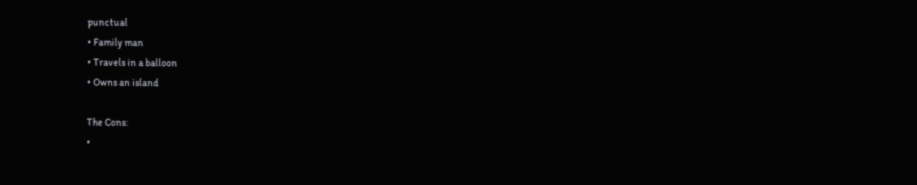punctual
• Family man
• Travels in a balloon
• Owns an island

The Cons:
•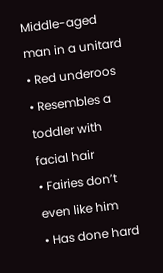Middle-aged man in a unitard
• Red underoos
• Resembles a toddler with facial hair
• Fairies don’t even like him
• Has done hard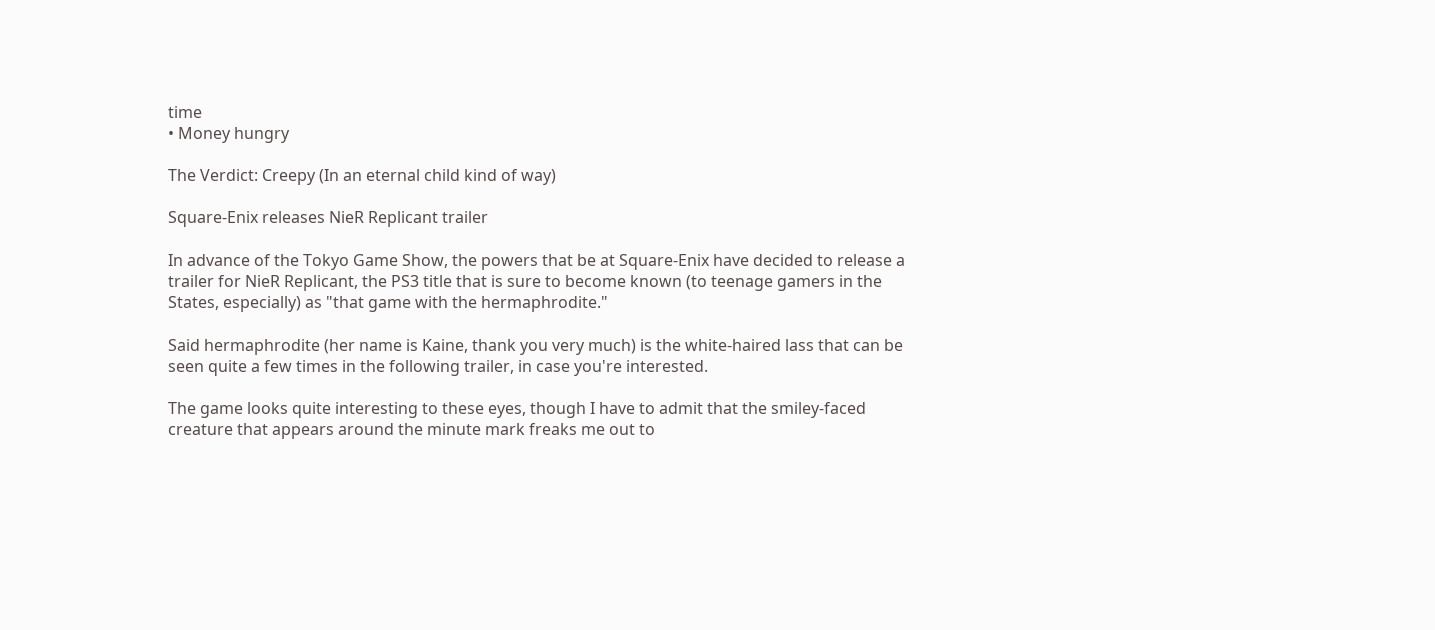time
• Money hungry

The Verdict: Creepy (In an eternal child kind of way)

Square-Enix releases NieR Replicant trailer

In advance of the Tokyo Game Show, the powers that be at Square-Enix have decided to release a trailer for NieR Replicant, the PS3 title that is sure to become known (to teenage gamers in the States, especially) as "that game with the hermaphrodite."

Said hermaphrodite (her name is Kaine, thank you very much) is the white-haired lass that can be seen quite a few times in the following trailer, in case you're interested.

The game looks quite interesting to these eyes, though I have to admit that the smiley-faced creature that appears around the minute mark freaks me out to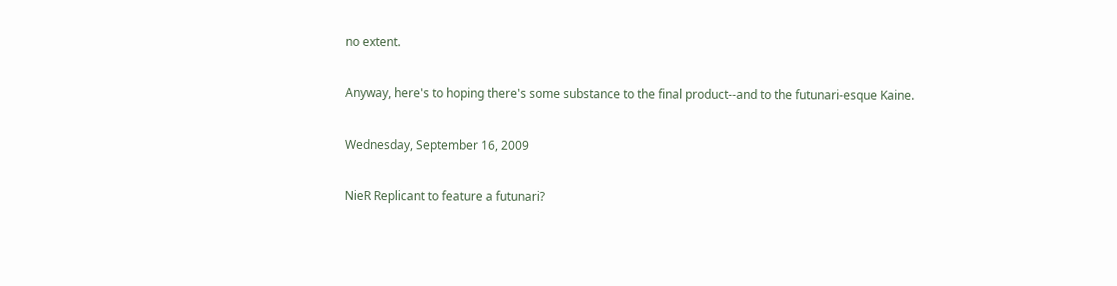no extent.

Anyway, here's to hoping there's some substance to the final product--and to the futunari-esque Kaine.

Wednesday, September 16, 2009

NieR Replicant to feature a futunari?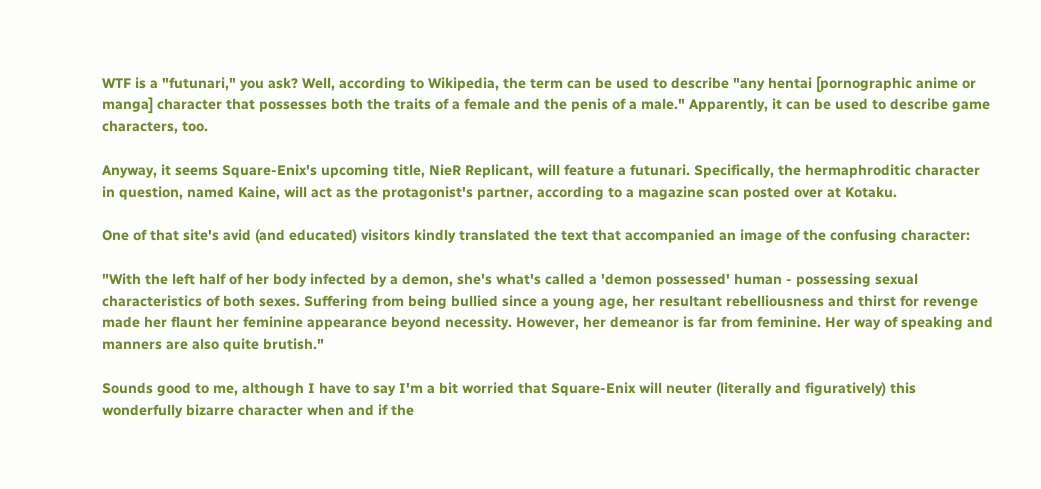WTF is a "futunari," you ask? Well, according to Wikipedia, the term can be used to describe "any hentai [pornographic anime or manga] character that possesses both the traits of a female and the penis of a male." Apparently, it can be used to describe game characters, too.

Anyway, it seems Square-Enix's upcoming title, NieR Replicant, will feature a futunari. Specifically, the hermaphroditic character in question, named Kaine, will act as the protagonist's partner, according to a magazine scan posted over at Kotaku.

One of that site's avid (and educated) visitors kindly translated the text that accompanied an image of the confusing character:

"With the left half of her body infected by a demon, she's what's called a 'demon possessed' human - possessing sexual characteristics of both sexes. Suffering from being bullied since a young age, her resultant rebelliousness and thirst for revenge made her flaunt her feminine appearance beyond necessity. However, her demeanor is far from feminine. Her way of speaking and manners are also quite brutish."

Sounds good to me, although I have to say I'm a bit worried that Square-Enix will neuter (literally and figuratively) this wonderfully bizarre character when and if the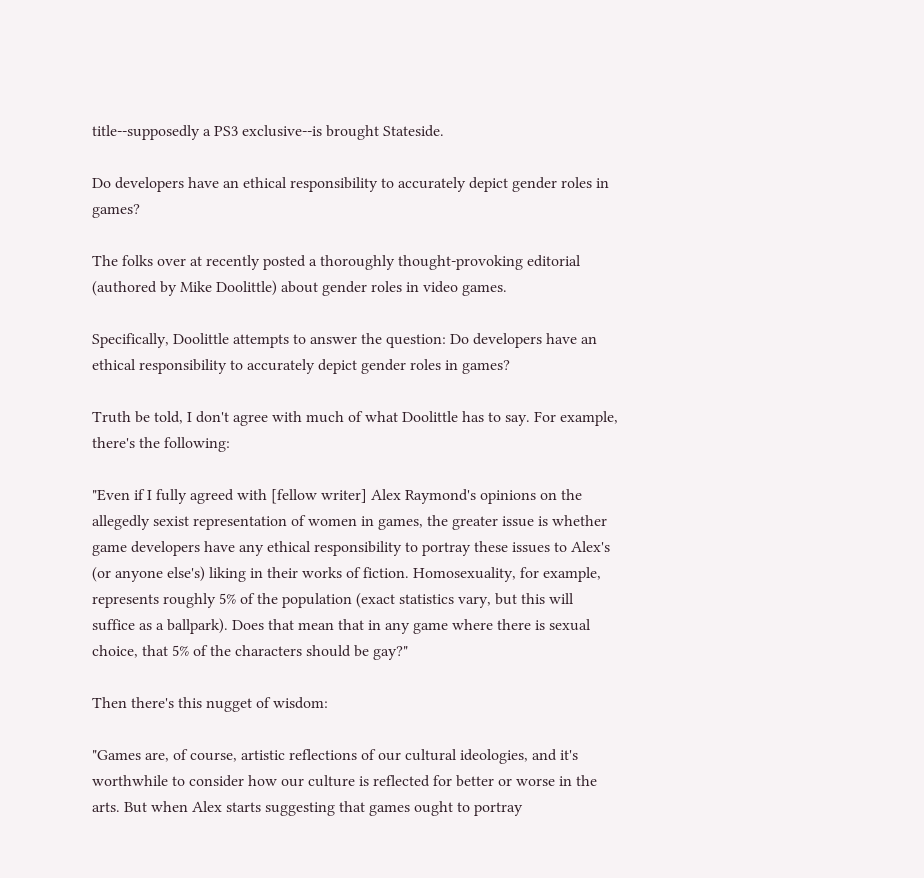title--supposedly a PS3 exclusive--is brought Stateside.

Do developers have an ethical responsibility to accurately depict gender roles in games?

The folks over at recently posted a thoroughly thought-provoking editorial (authored by Mike Doolittle) about gender roles in video games.

Specifically, Doolittle attempts to answer the question: Do developers have an ethical responsibility to accurately depict gender roles in games?

Truth be told, I don't agree with much of what Doolittle has to say. For example, there's the following:

"Even if I fully agreed with [fellow writer] Alex Raymond's opinions on the allegedly sexist representation of women in games, the greater issue is whether game developers have any ethical responsibility to portray these issues to Alex's (or anyone else's) liking in their works of fiction. Homosexuality, for example, represents roughly 5% of the population (exact statistics vary, but this will suffice as a ballpark). Does that mean that in any game where there is sexual choice, that 5% of the characters should be gay?"

Then there's this nugget of wisdom:

"Games are, of course, artistic reflections of our cultural ideologies, and it's worthwhile to consider how our culture is reflected for better or worse in the arts. But when Alex starts suggesting that games ought to portray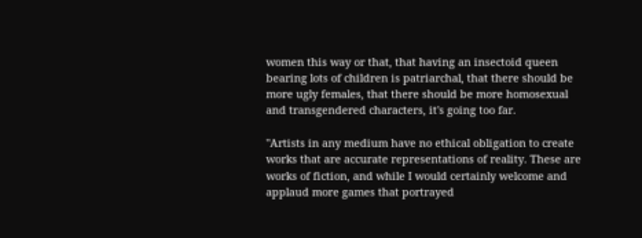women this way or that, that having an insectoid queen bearing lots of children is patriarchal, that there should be more ugly females, that there should be more homosexual and transgendered characters, it's going too far.

"Artists in any medium have no ethical obligation to create works that are accurate representations of reality. These are works of fiction, and while I would certainly welcome and applaud more games that portrayed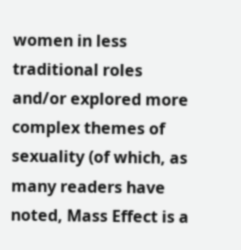women in less traditional roles and/or explored more complex themes of sexuality (of which, as many readers have noted, Mass Effect is a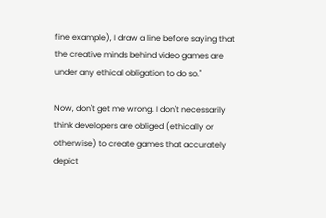fine example), I draw a line before saying that the creative minds behind video games are under any ethical obligation to do so."

Now, don't get me wrong. I don't necessarily think developers are obliged (ethically or otherwise) to create games that accurately depict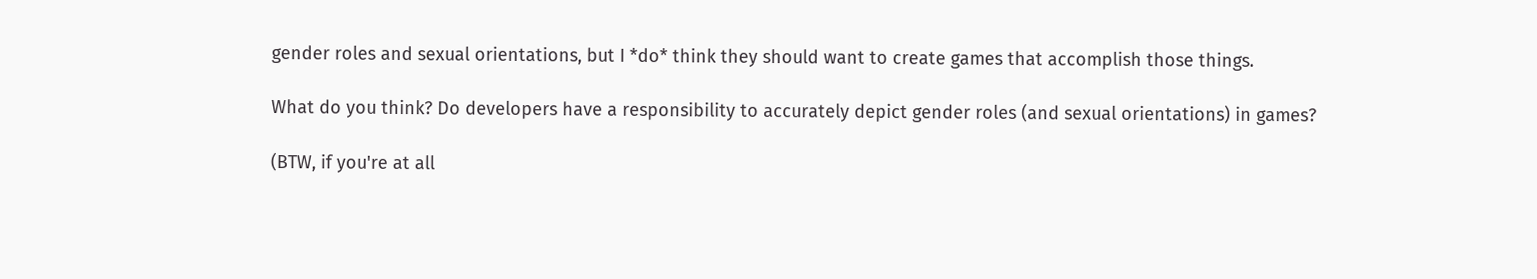gender roles and sexual orientations, but I *do* think they should want to create games that accomplish those things.

What do you think? Do developers have a responsibility to accurately depict gender roles (and sexual orientations) in games?

(BTW, if you're at all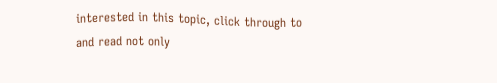interested in this topic, click through to and read not only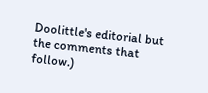Doolittle's editorial but the comments that follow.)